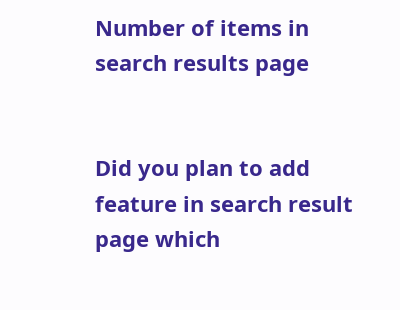Number of items in search results page


Did you plan to add feature in search result page which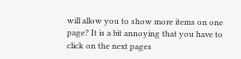will allow you to show more items on one page? It is a bit annoying that you have to click on the next pages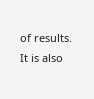of results. It is also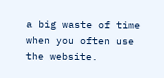a big waste of time when you often use the website.